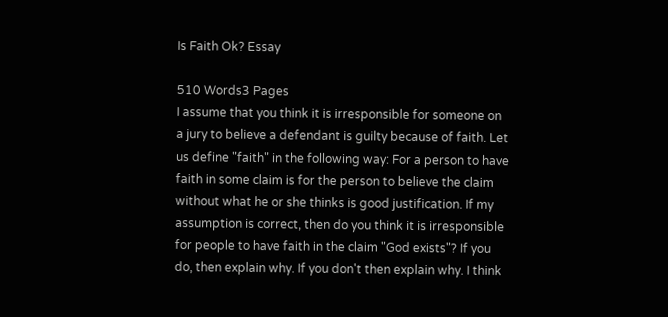Is Faith Ok? Essay

510 Words3 Pages
I assume that you think it is irresponsible for someone on a jury to believe a defendant is guilty because of faith. Let us define "faith" in the following way: For a person to have faith in some claim is for the person to believe the claim without what he or she thinks is good justification. If my assumption is correct, then do you think it is irresponsible for people to have faith in the claim "God exists"? If you do, then explain why. If you don't then explain why. I think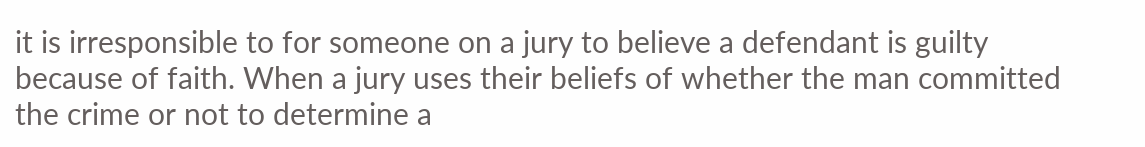it is irresponsible to for someone on a jury to believe a defendant is guilty because of faith. When a jury uses their beliefs of whether the man committed the crime or not to determine a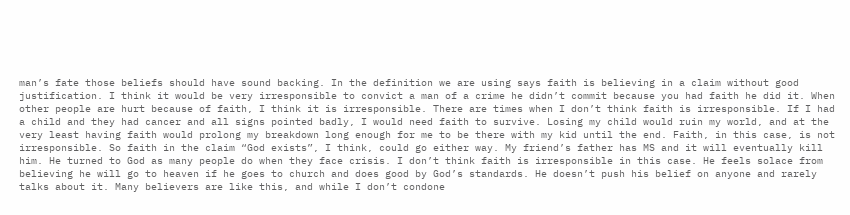man’s fate those beliefs should have sound backing. In the definition we are using says faith is believing in a claim without good justification. I think it would be very irresponsible to convict a man of a crime he didn’t commit because you had faith he did it. When other people are hurt because of faith, I think it is irresponsible. There are times when I don’t think faith is irresponsible. If I had a child and they had cancer and all signs pointed badly, I would need faith to survive. Losing my child would ruin my world, and at the very least having faith would prolong my breakdown long enough for me to be there with my kid until the end. Faith, in this case, is not irresponsible. So faith in the claim “God exists”, I think, could go either way. My friend’s father has MS and it will eventually kill him. He turned to God as many people do when they face crisis. I don’t think faith is irresponsible in this case. He feels solace from believing he will go to heaven if he goes to church and does good by God’s standards. He doesn’t push his belief on anyone and rarely talks about it. Many believers are like this, and while I don’t condone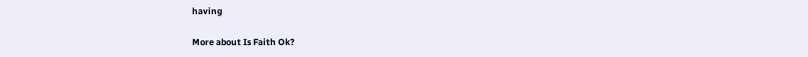having

More about Is Faith Ok?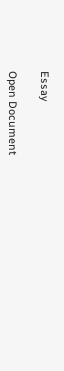Essay

Open Document